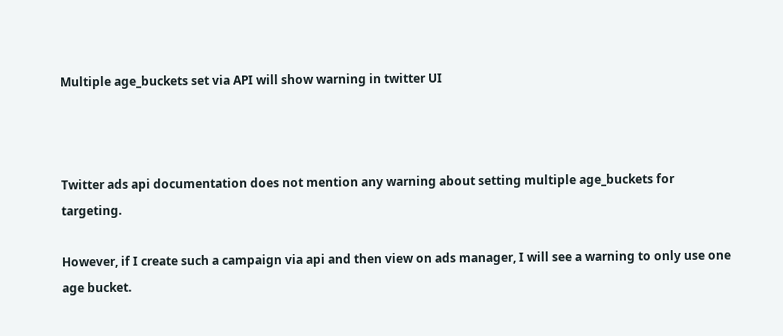Multiple age_buckets set via API will show warning in twitter UI



Twitter ads api documentation does not mention any warning about setting multiple age_buckets for targeting.

However, if I create such a campaign via api and then view on ads manager, I will see a warning to only use one age bucket.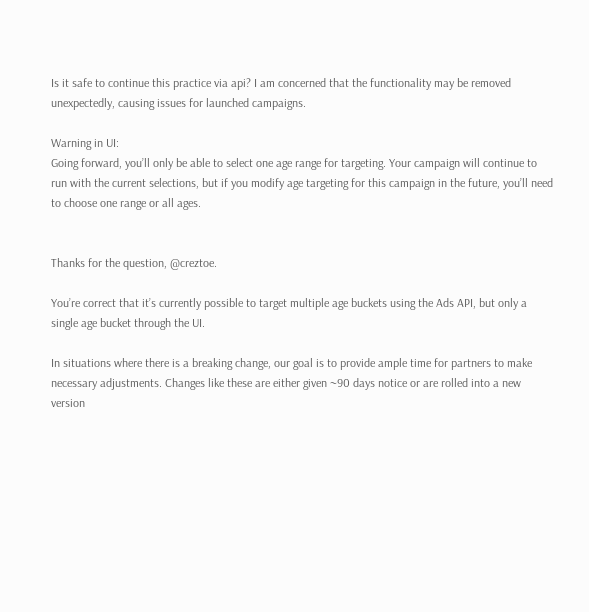Is it safe to continue this practice via api? I am concerned that the functionality may be removed unexpectedly, causing issues for launched campaigns.

Warning in UI:
Going forward, you’ll only be able to select one age range for targeting. Your campaign will continue to run with the current selections, but if you modify age targeting for this campaign in the future, you’ll need to choose one range or all ages.


Thanks for the question, @creztoe.

You’re correct that it’s currently possible to target multiple age buckets using the Ads API, but only a single age bucket through the UI.

In situations where there is a breaking change, our goal is to provide ample time for partners to make necessary adjustments. Changes like these are either given ~90 days notice or are rolled into a new version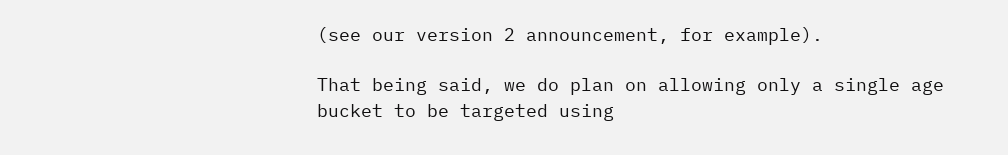(see our version 2 announcement, for example).

That being said, we do plan on allowing only a single age bucket to be targeted using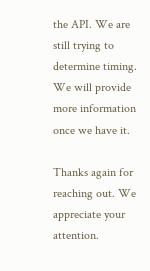the API. We are still trying to determine timing. We will provide more information once we have it.

Thanks again for reaching out. We appreciate your attention.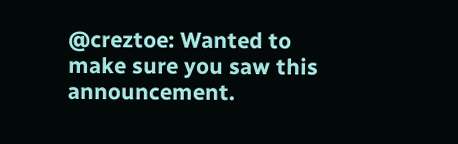@creztoe: Wanted to make sure you saw this announcement.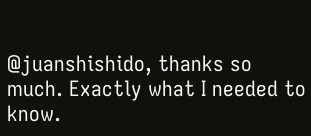@juanshishido, thanks so much. Exactly what I needed to know.